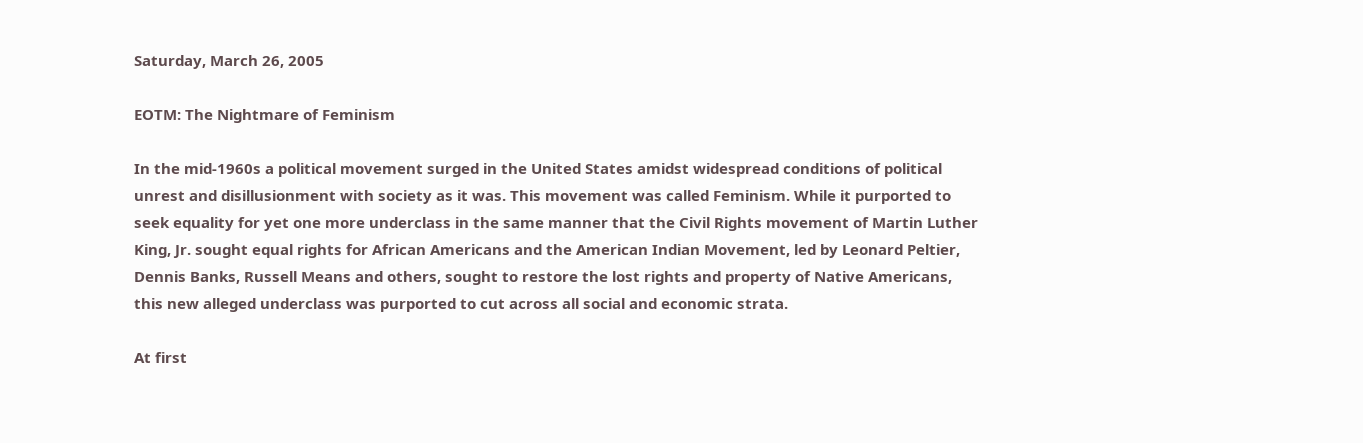Saturday, March 26, 2005

EOTM: The Nightmare of Feminism

In the mid-1960s a political movement surged in the United States amidst widespread conditions of political unrest and disillusionment with society as it was. This movement was called Feminism. While it purported to seek equality for yet one more underclass in the same manner that the Civil Rights movement of Martin Luther King, Jr. sought equal rights for African Americans and the American Indian Movement, led by Leonard Peltier, Dennis Banks, Russell Means and others, sought to restore the lost rights and property of Native Americans, this new alleged underclass was purported to cut across all social and economic strata.

At first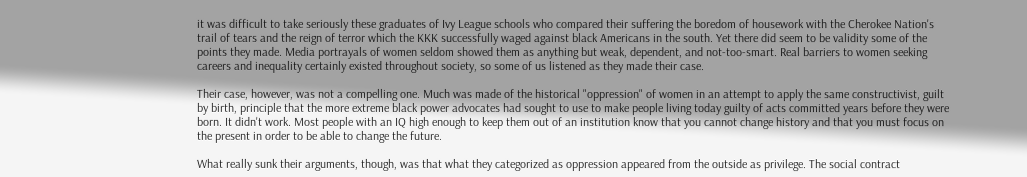it was difficult to take seriously these graduates of Ivy League schools who compared their suffering the boredom of housework with the Cherokee Nation's trail of tears and the reign of terror which the KKK successfully waged against black Americans in the south. Yet there did seem to be validity some of the points they made. Media portrayals of women seldom showed them as anything but weak, dependent, and not-too-smart. Real barriers to women seeking careers and inequality certainly existed throughout society, so some of us listened as they made their case.

Their case, however, was not a compelling one. Much was made of the historical "oppression" of women in an attempt to apply the same constructivist, guilt by birth, principle that the more extreme black power advocates had sought to use to make people living today guilty of acts committed years before they were born. It didn't work. Most people with an IQ high enough to keep them out of an institution know that you cannot change history and that you must focus on the present in order to be able to change the future.

What really sunk their arguments, though, was that what they categorized as oppression appeared from the outside as privilege. The social contract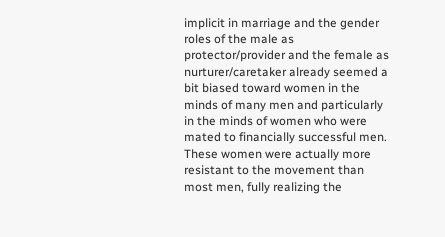implicit in marriage and the gender roles of the male as protector/provider and the female as nurturer/caretaker already seemed a bit biased toward women in the minds of many men and particularly in the minds of women who were mated to financially successful men. These women were actually more resistant to the movement than most men, fully realizing the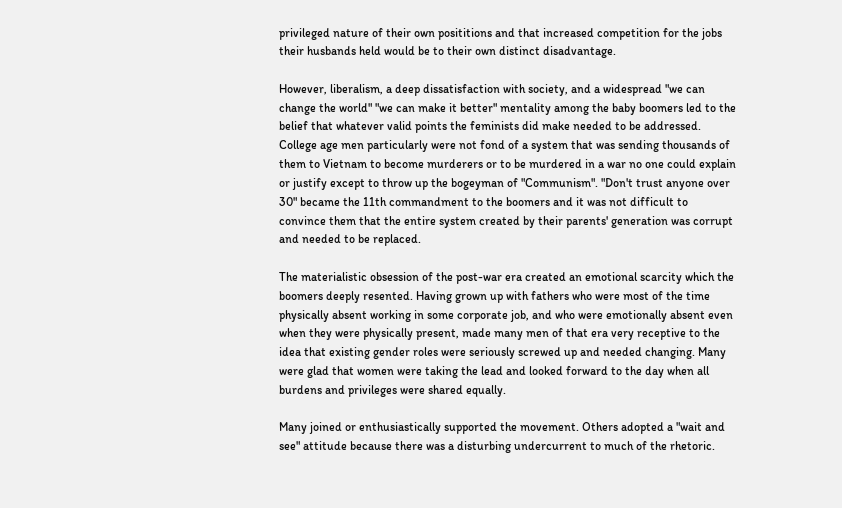privileged nature of their own posititions and that increased competition for the jobs their husbands held would be to their own distinct disadvantage.

However, liberalism, a deep dissatisfaction with society, and a widespread "we can change the world" "we can make it better" mentality among the baby boomers led to the belief that whatever valid points the feminists did make needed to be addressed. College age men particularly were not fond of a system that was sending thousands of them to Vietnam to become murderers or to be murdered in a war no one could explain or justify except to throw up the bogeyman of "Communism". "Don't trust anyone over 30" became the 11th commandment to the boomers and it was not difficult to convince them that the entire system created by their parents' generation was corrupt and needed to be replaced.

The materialistic obsession of the post-war era created an emotional scarcity which the boomers deeply resented. Having grown up with fathers who were most of the time physically absent working in some corporate job, and who were emotionally absent even when they were physically present, made many men of that era very receptive to the idea that existing gender roles were seriously screwed up and needed changing. Many were glad that women were taking the lead and looked forward to the day when all burdens and privileges were shared equally.

Many joined or enthusiastically supported the movement. Others adopted a "wait and see" attitude because there was a disturbing undercurrent to much of the rhetoric.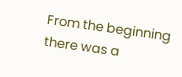From the beginning there was a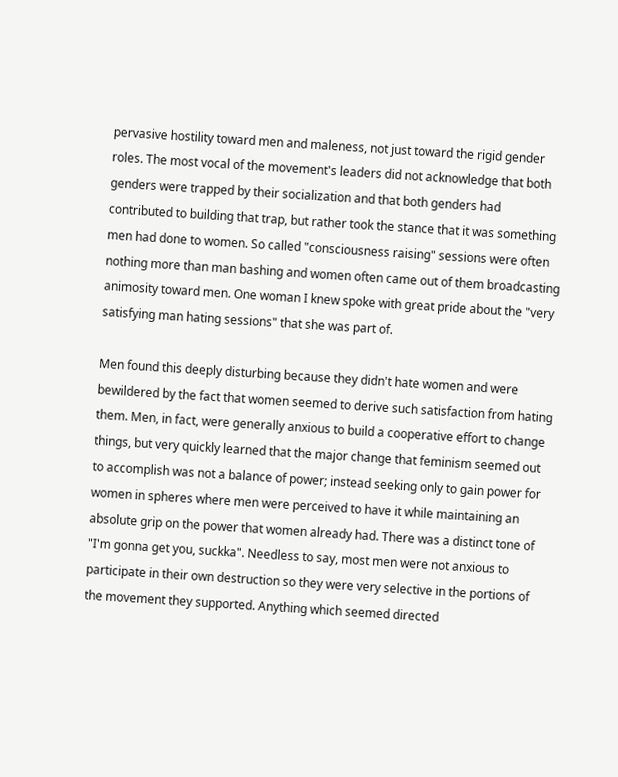pervasive hostility toward men and maleness, not just toward the rigid gender roles. The most vocal of the movement's leaders did not acknowledge that both genders were trapped by their socialization and that both genders had contributed to building that trap, but rather took the stance that it was something men had done to women. So called "consciousness raising" sessions were often nothing more than man bashing and women often came out of them broadcasting animosity toward men. One woman I knew spoke with great pride about the "very satisfying man hating sessions" that she was part of.

Men found this deeply disturbing because they didn't hate women and were bewildered by the fact that women seemed to derive such satisfaction from hating them. Men, in fact, were generally anxious to build a cooperative effort to change things, but very quickly learned that the major change that feminism seemed out to accomplish was not a balance of power; instead seeking only to gain power for women in spheres where men were perceived to have it while maintaining an absolute grip on the power that women already had. There was a distinct tone of "I'm gonna get you, suckka". Needless to say, most men were not anxious to participate in their own destruction so they were very selective in the portions of the movement they supported. Anything which seemed directed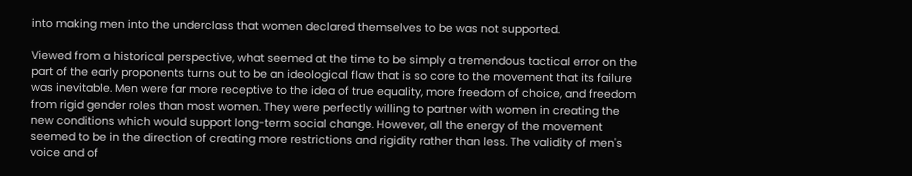into making men into the underclass that women declared themselves to be was not supported.

Viewed from a historical perspective, what seemed at the time to be simply a tremendous tactical error on the part of the early proponents turns out to be an ideological flaw that is so core to the movement that its failure was inevitable. Men were far more receptive to the idea of true equality, more freedom of choice, and freedom from rigid gender roles than most women. They were perfectly willing to partner with women in creating the new conditions which would support long-term social change. However, all the energy of the movement seemed to be in the direction of creating more restrictions and rigidity rather than less. The validity of men's voice and of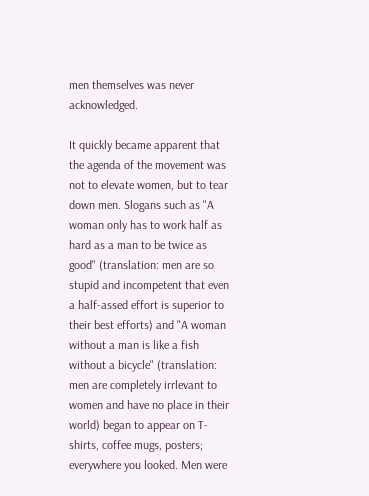men themselves was never acknowledged.

It quickly became apparent that the agenda of the movement was not to elevate women, but to tear down men. Slogans such as "A woman only has to work half as hard as a man to be twice as good" (translation: men are so stupid and incompetent that even a half-assed effort is superior to their best efforts) and "A woman without a man is like a fish without a bicycle" (translation: men are completely irrlevant to women and have no place in their world) began to appear on T-shirts, coffee mugs, posters; everywhere you looked. Men were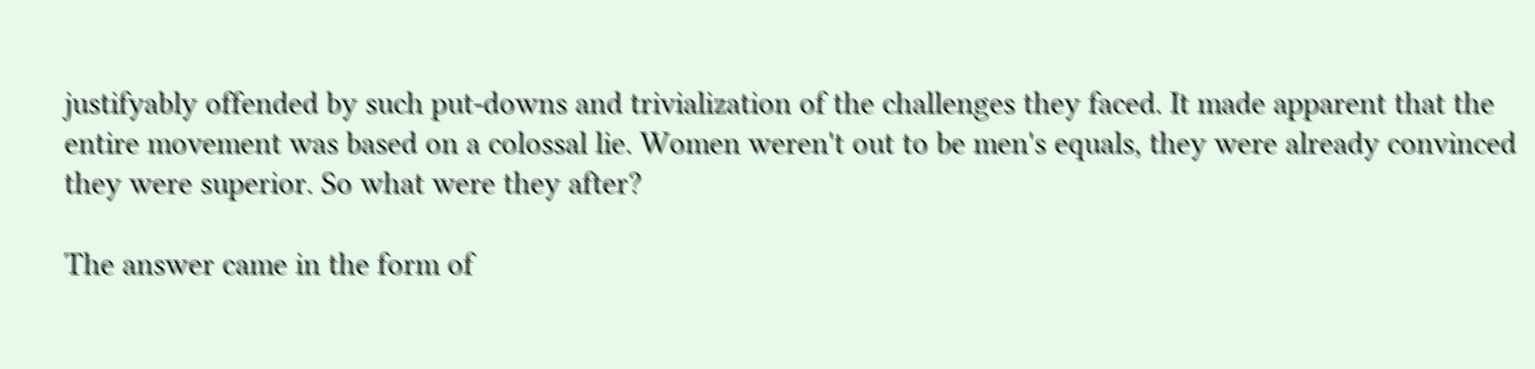justifyably offended by such put-downs and trivialization of the challenges they faced. It made apparent that the entire movement was based on a colossal lie. Women weren't out to be men's equals, they were already convinced they were superior. So what were they after?

The answer came in the form of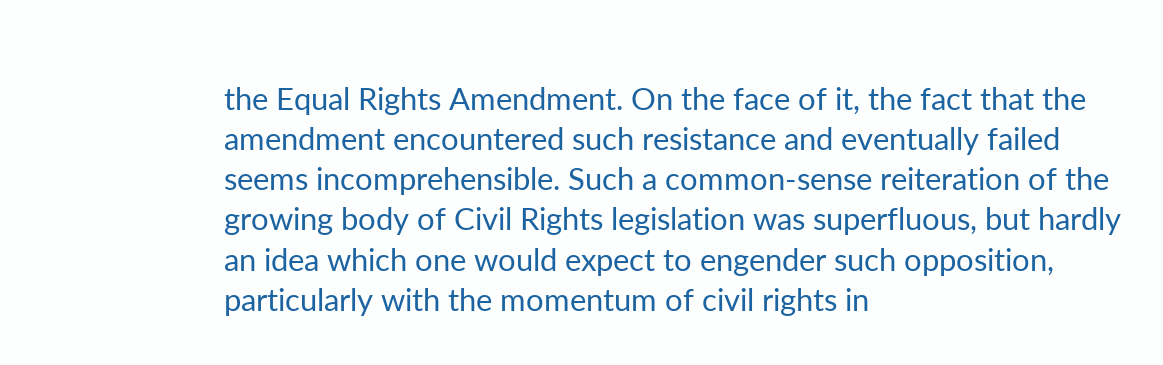the Equal Rights Amendment. On the face of it, the fact that the amendment encountered such resistance and eventually failed seems incomprehensible. Such a common-sense reiteration of the growing body of Civil Rights legislation was superfluous, but hardly an idea which one would expect to engender such opposition, particularly with the momentum of civil rights in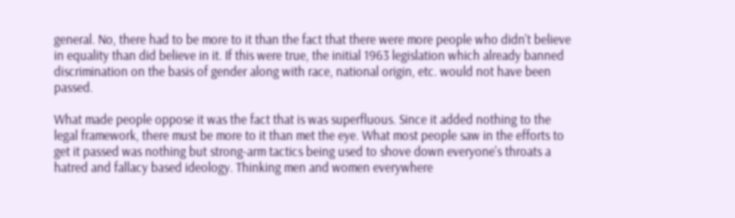general. No, there had to be more to it than the fact that there were more people who didn't believe in equality than did believe in it. If this were true, the initial 1963 legislation which already banned discrimination on the basis of gender along with race, national origin, etc. would not have been passed.

What made people oppose it was the fact that is was superfluous. Since it added nothing to the legal framework, there must be more to it than met the eye. What most people saw in the efforts to get it passed was nothing but strong-arm tactics being used to shove down everyone's throats a hatred and fallacy based ideology. Thinking men and women everywhere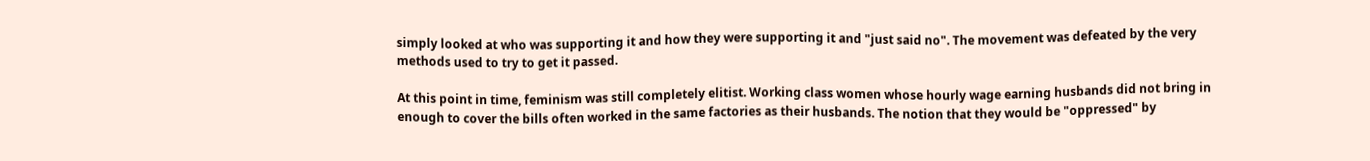simply looked at who was supporting it and how they were supporting it and "just said no". The movement was defeated by the very methods used to try to get it passed.

At this point in time, feminism was still completely elitist. Working class women whose hourly wage earning husbands did not bring in enough to cover the bills often worked in the same factories as their husbands. The notion that they would be "oppressed" by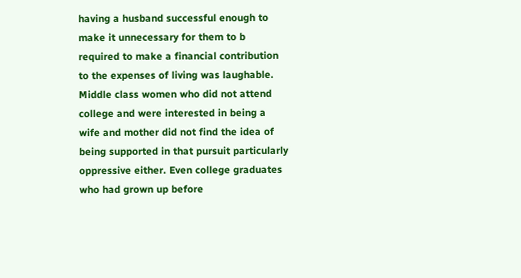having a husband successful enough to make it unnecessary for them to b required to make a financial contribution to the expenses of living was laughable. Middle class women who did not attend college and were interested in being a wife and mother did not find the idea of being supported in that pursuit particularly oppressive either. Even college graduates who had grown up before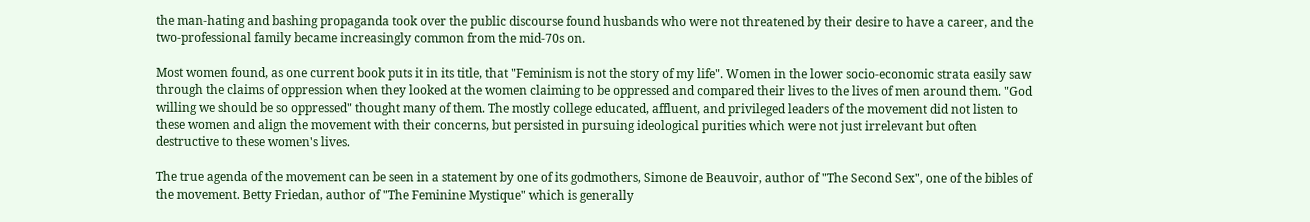the man-hating and bashing propaganda took over the public discourse found husbands who were not threatened by their desire to have a career, and the two-professional family became increasingly common from the mid-70s on.

Most women found, as one current book puts it in its title, that "Feminism is not the story of my life". Women in the lower socio-economic strata easily saw through the claims of oppression when they looked at the women claiming to be oppressed and compared their lives to the lives of men around them. "God willing we should be so oppressed" thought many of them. The mostly college educated, affluent, and privileged leaders of the movement did not listen to these women and align the movement with their concerns, but persisted in pursuing ideological purities which were not just irrelevant but often destructive to these women's lives.

The true agenda of the movement can be seen in a statement by one of its godmothers, Simone de Beauvoir, author of "The Second Sex", one of the bibles of the movement. Betty Friedan, author of "The Feminine Mystique" which is generally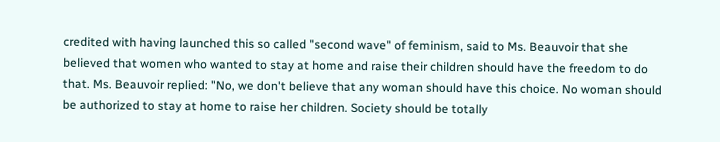credited with having launched this so called "second wave" of feminism, said to Ms. Beauvoir that she believed that women who wanted to stay at home and raise their children should have the freedom to do that. Ms. Beauvoir replied: "No, we don't believe that any woman should have this choice. No woman should be authorized to stay at home to raise her children. Society should be totally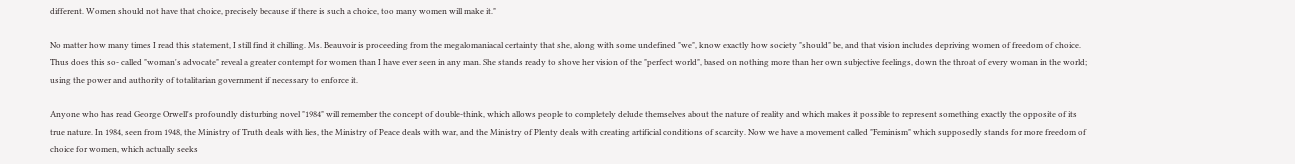different. Women should not have that choice, precisely because if there is such a choice, too many women will make it."

No matter how many times I read this statement, I still find it chilling. Ms. Beauvoir is proceeding from the megalomaniacal certainty that she, along with some undefined "we", know exactly how society "should" be, and that vision includes depriving women of freedom of choice. Thus does this so- called "woman's advocate" reveal a greater contempt for women than I have ever seen in any man. She stands ready to shove her vision of the "perfect world", based on nothing more than her own subjective feelings, down the throat of every woman in the world; using the power and authority of totalitarian government if necessary to enforce it.

Anyone who has read George Orwell's profoundly disturbing novel "1984" will remember the concept of double-think, which allows people to completely delude themselves about the nature of reality and which makes it possible to represent something exactly the opposite of its true nature. In 1984, seen from 1948, the Ministry of Truth deals with lies, the Ministry of Peace deals with war, and the Ministry of Plenty deals with creating artificial conditions of scarcity. Now we have a movement called "Feminism" which supposedly stands for more freedom of choice for women, which actually seeks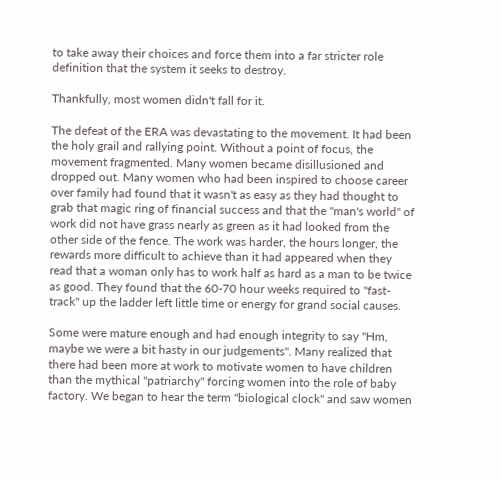to take away their choices and force them into a far stricter role definition that the system it seeks to destroy.

Thankfully, most women didn't fall for it.

The defeat of the ERA was devastating to the movement. It had been the holy grail and rallying point. Without a point of focus, the movement fragmented. Many women became disillusioned and dropped out. Many women who had been inspired to choose career over family had found that it wasn't as easy as they had thought to grab that magic ring of financial success and that the "man's world" of work did not have grass nearly as green as it had looked from the other side of the fence. The work was harder, the hours longer, the rewards more difficult to achieve than it had appeared when they read that a woman only has to work half as hard as a man to be twice as good. They found that the 60-70 hour weeks required to "fast-track" up the ladder left little time or energy for grand social causes.

Some were mature enough and had enough integrity to say "Hm, maybe we were a bit hasty in our judgements". Many realized that there had been more at work to motivate women to have children than the mythical "patriarchy" forcing women into the role of baby factory. We began to hear the term "biological clock" and saw women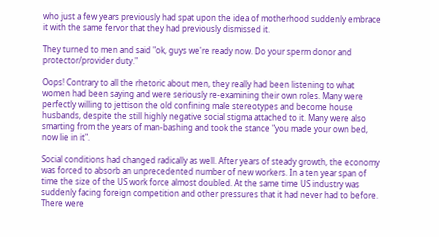who just a few years previously had spat upon the idea of motherhood suddenly embrace it with the same fervor that they had previously dismissed it.

They turned to men and said "ok, guys we're ready now. Do your sperm donor and protector/provider duty."

Oops! Contrary to all the rhetoric about men, they really had been listening to what women had been saying and were seriously re-examining their own roles. Many were perfectly willing to jettison the old confining male stereotypes and become house husbands, despite the still highly negative social stigma attached to it. Many were also smarting from the years of man-bashing and took the stance "you made your own bed, now lie in it".

Social conditions had changed radically as well. After years of steady growth, the economy was forced to absorb an unprecedented number of new workers. In a ten year span of time the size of the US work force almost doubled. At the same time US industry was suddenly facing foreign competition and other pressures that it had never had to before. There were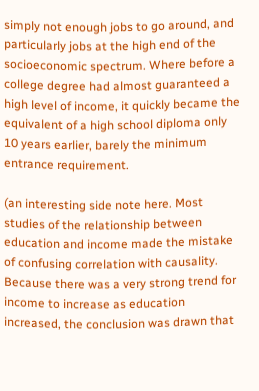simply not enough jobs to go around, and particularly jobs at the high end of the socioeconomic spectrum. Where before a college degree had almost guaranteed a high level of income, it quickly became the equivalent of a high school diploma only 10 years earlier, barely the minimum entrance requirement.

(an interesting side note here. Most studies of the relationship between education and income made the mistake of confusing correlation with causality. Because there was a very strong trend for income to increase as education increased, the conclusion was drawn that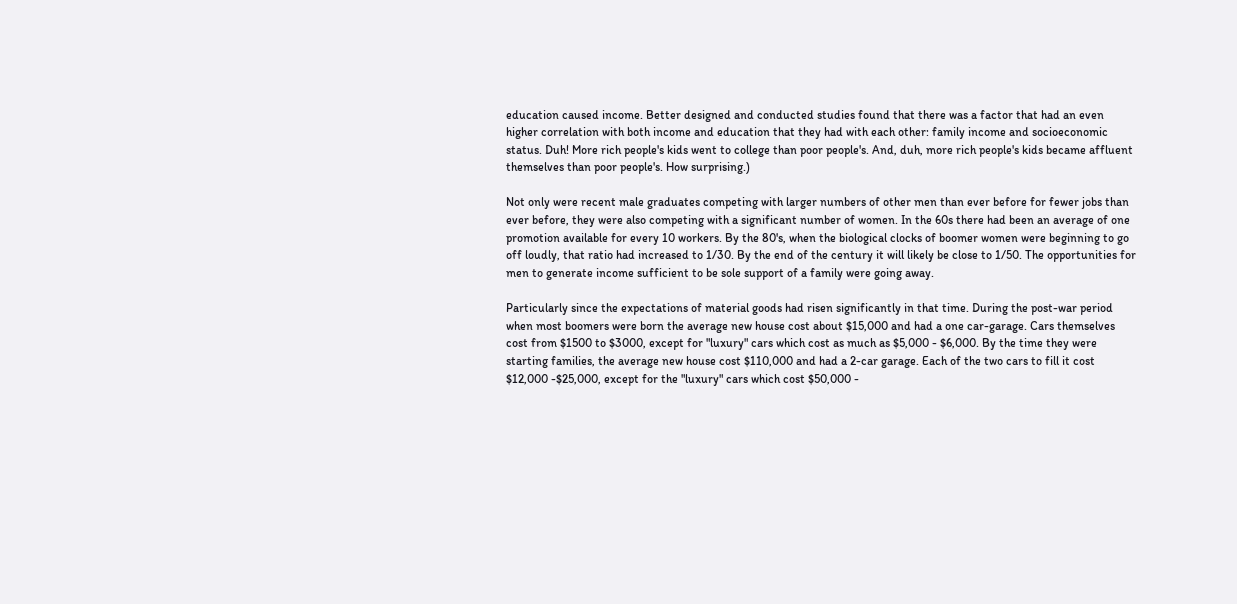education caused income. Better designed and conducted studies found that there was a factor that had an even higher correlation with both income and education that they had with each other: family income and socioeconomic status. Duh! More rich people's kids went to college than poor people's. And, duh, more rich people's kids became affluent themselves than poor people's. How surprising.)

Not only were recent male graduates competing with larger numbers of other men than ever before for fewer jobs than ever before, they were also competing with a significant number of women. In the 60s there had been an average of one promotion available for every 10 workers. By the 80's, when the biological clocks of boomer women were beginning to go off loudly, that ratio had increased to 1/30. By the end of the century it will likely be close to 1/50. The opportunities for men to generate income sufficient to be sole support of a family were going away.

Particularly since the expectations of material goods had risen significantly in that time. During the post-war period when most boomers were born the average new house cost about $15,000 and had a one car-garage. Cars themselves cost from $1500 to $3000, except for "luxury" cars which cost as much as $5,000 - $6,000. By the time they were starting families, the average new house cost $110,000 and had a 2-car garage. Each of the two cars to fill it cost $12,000 -$25,000, except for the "luxury" cars which cost $50,000 -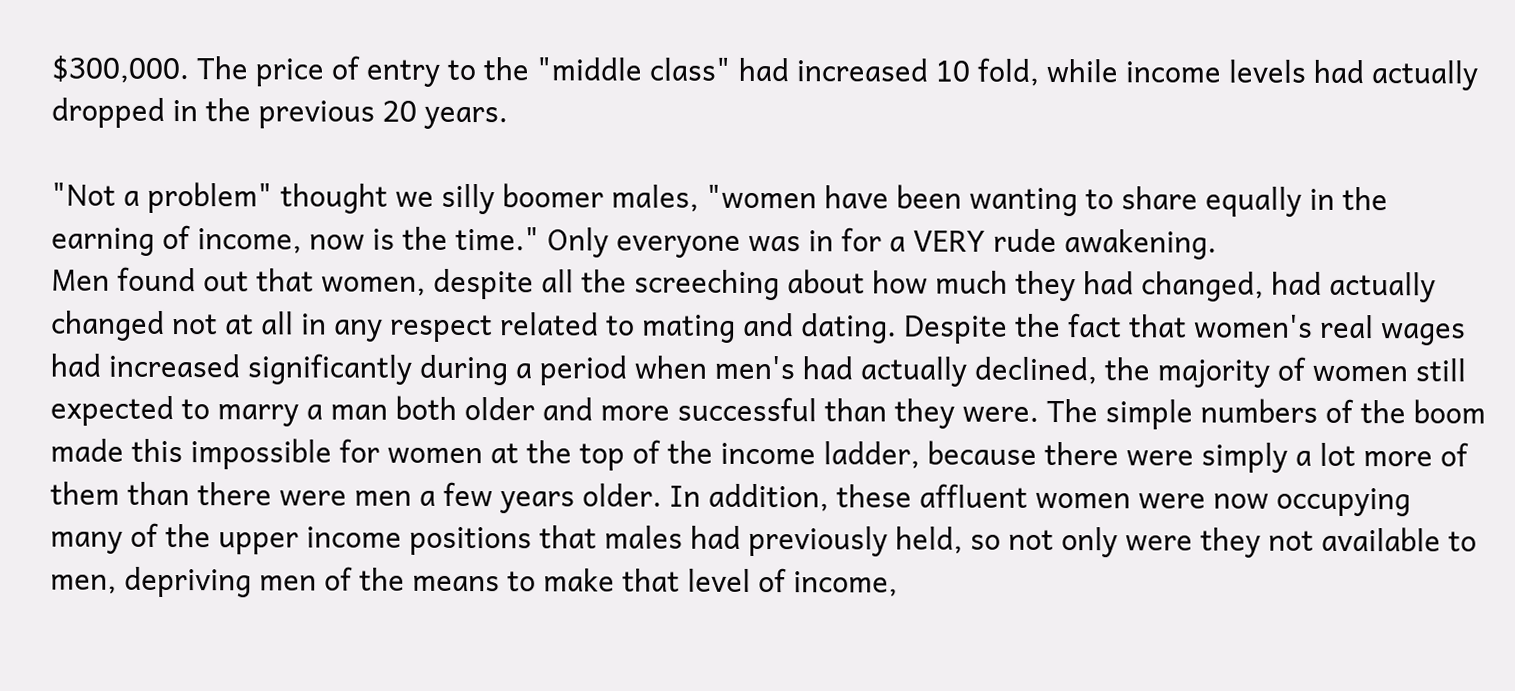$300,000. The price of entry to the "middle class" had increased 10 fold, while income levels had actually dropped in the previous 20 years.

"Not a problem" thought we silly boomer males, "women have been wanting to share equally in the earning of income, now is the time." Only everyone was in for a VERY rude awakening.
Men found out that women, despite all the screeching about how much they had changed, had actually changed not at all in any respect related to mating and dating. Despite the fact that women's real wages had increased significantly during a period when men's had actually declined, the majority of women still expected to marry a man both older and more successful than they were. The simple numbers of the boom made this impossible for women at the top of the income ladder, because there were simply a lot more of them than there were men a few years older. In addition, these affluent women were now occupying many of the upper income positions that males had previously held, so not only were they not available to men, depriving men of the means to make that level of income,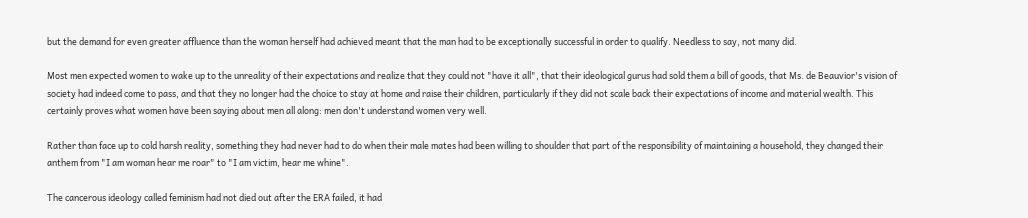but the demand for even greater affluence than the woman herself had achieved meant that the man had to be exceptionally successful in order to qualify. Needless to say, not many did.

Most men expected women to wake up to the unreality of their expectations and realize that they could not "have it all", that their ideological gurus had sold them a bill of goods, that Ms. de Beauvior's vision of society had indeed come to pass, and that they no longer had the choice to stay at home and raise their children, particularly if they did not scale back their expectations of income and material wealth. This certainly proves what women have been saying about men all along: men don't understand women very well.

Rather than face up to cold harsh reality, something they had never had to do when their male mates had been willing to shoulder that part of the responsibility of maintaining a household, they changed their anthem from "I am woman hear me roar" to "I am victim, hear me whine".

The cancerous ideology called feminism had not died out after the ERA failed, it had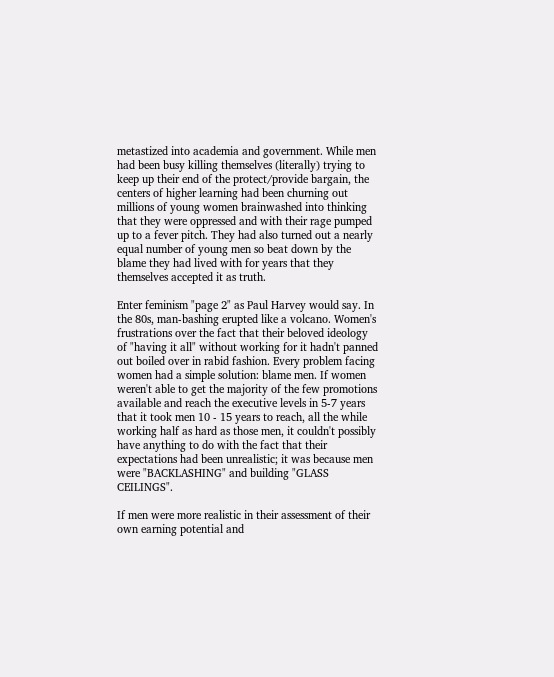metastized into academia and government. While men had been busy killing themselves (literally) trying to keep up their end of the protect/provide bargain, the centers of higher learning had been churning out millions of young women brainwashed into thinking that they were oppressed and with their rage pumped up to a fever pitch. They had also turned out a nearly equal number of young men so beat down by the blame they had lived with for years that they themselves accepted it as truth.

Enter feminism "page 2" as Paul Harvey would say. In the 80s, man-bashing erupted like a volcano. Women's frustrations over the fact that their beloved ideology of "having it all" without working for it hadn't panned out boiled over in rabid fashion. Every problem facing women had a simple solution: blame men. If women weren't able to get the majority of the few promotions available and reach the executive levels in 5-7 years that it took men 10 - 15 years to reach, all the while working half as hard as those men, it couldn't possibly have anything to do with the fact that their expectations had been unrealistic; it was because men were "BACKLASHING" and building "GLASS CEILINGS".

If men were more realistic in their assessment of their own earning potential and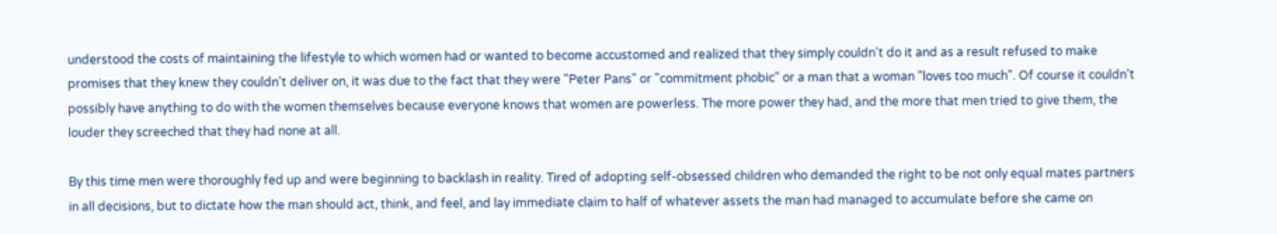understood the costs of maintaining the lifestyle to which women had or wanted to become accustomed and realized that they simply couldn't do it and as a result refused to make promises that they knew they couldn't deliver on, it was due to the fact that they were "Peter Pans" or "commitment phobic" or a man that a woman "loves too much". Of course it couldn't possibly have anything to do with the women themselves because everyone knows that women are powerless. The more power they had, and the more that men tried to give them, the louder they screeched that they had none at all.

By this time men were thoroughly fed up and were beginning to backlash in reality. Tired of adopting self-obsessed children who demanded the right to be not only equal mates partners in all decisions, but to dictate how the man should act, think, and feel, and lay immediate claim to half of whatever assets the man had managed to accumulate before she came on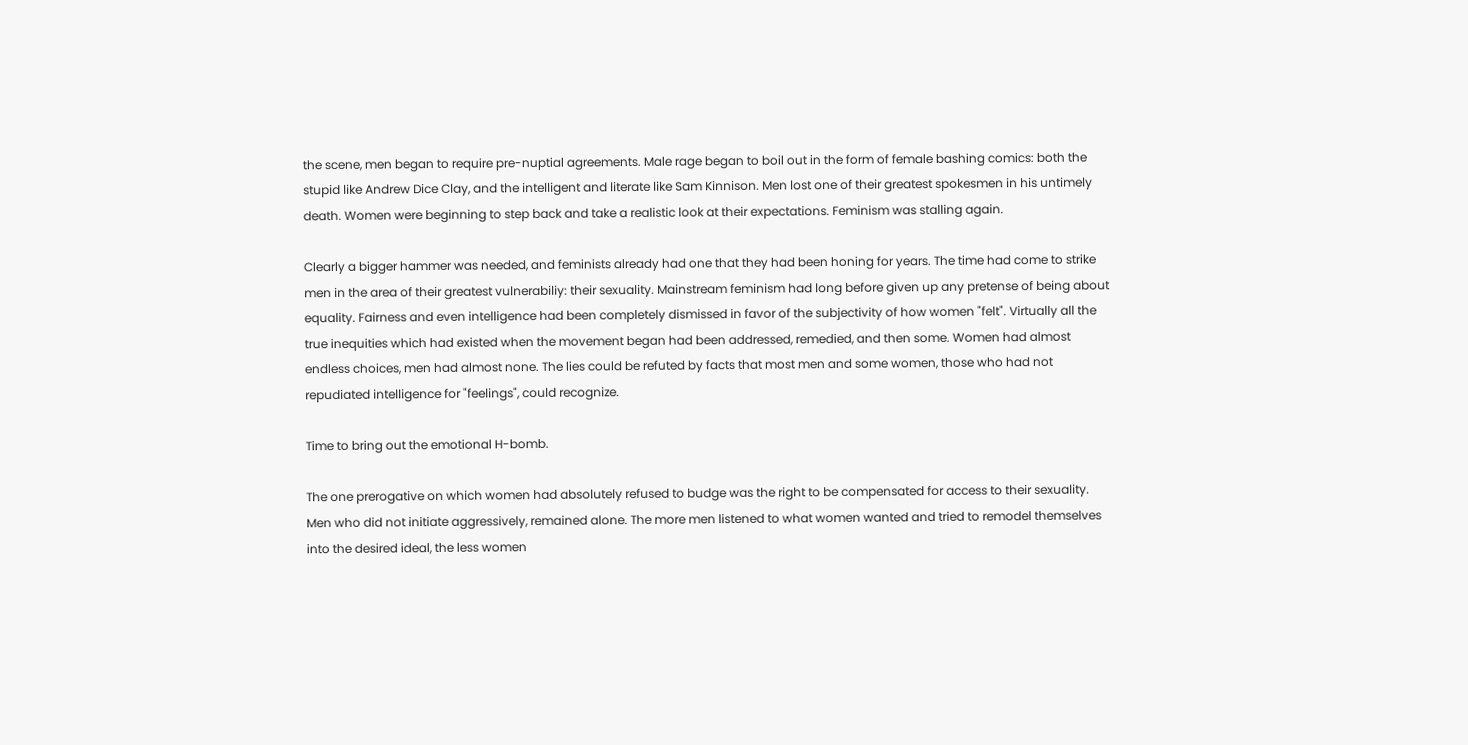the scene, men began to require pre-nuptial agreements. Male rage began to boil out in the form of female bashing comics: both the stupid like Andrew Dice Clay, and the intelligent and literate like Sam Kinnison. Men lost one of their greatest spokesmen in his untimely death. Women were beginning to step back and take a realistic look at their expectations. Feminism was stalling again.

Clearly a bigger hammer was needed, and feminists already had one that they had been honing for years. The time had come to strike men in the area of their greatest vulnerabiliy: their sexuality. Mainstream feminism had long before given up any pretense of being about equality. Fairness and even intelligence had been completely dismissed in favor of the subjectivity of how women "felt". Virtually all the true inequities which had existed when the movement began had been addressed, remedied, and then some. Women had almost endless choices, men had almost none. The lies could be refuted by facts that most men and some women, those who had not repudiated intelligence for "feelings", could recognize.

Time to bring out the emotional H-bomb.

The one prerogative on which women had absolutely refused to budge was the right to be compensated for access to their sexuality. Men who did not initiate aggressively, remained alone. The more men listened to what women wanted and tried to remodel themselves into the desired ideal, the less women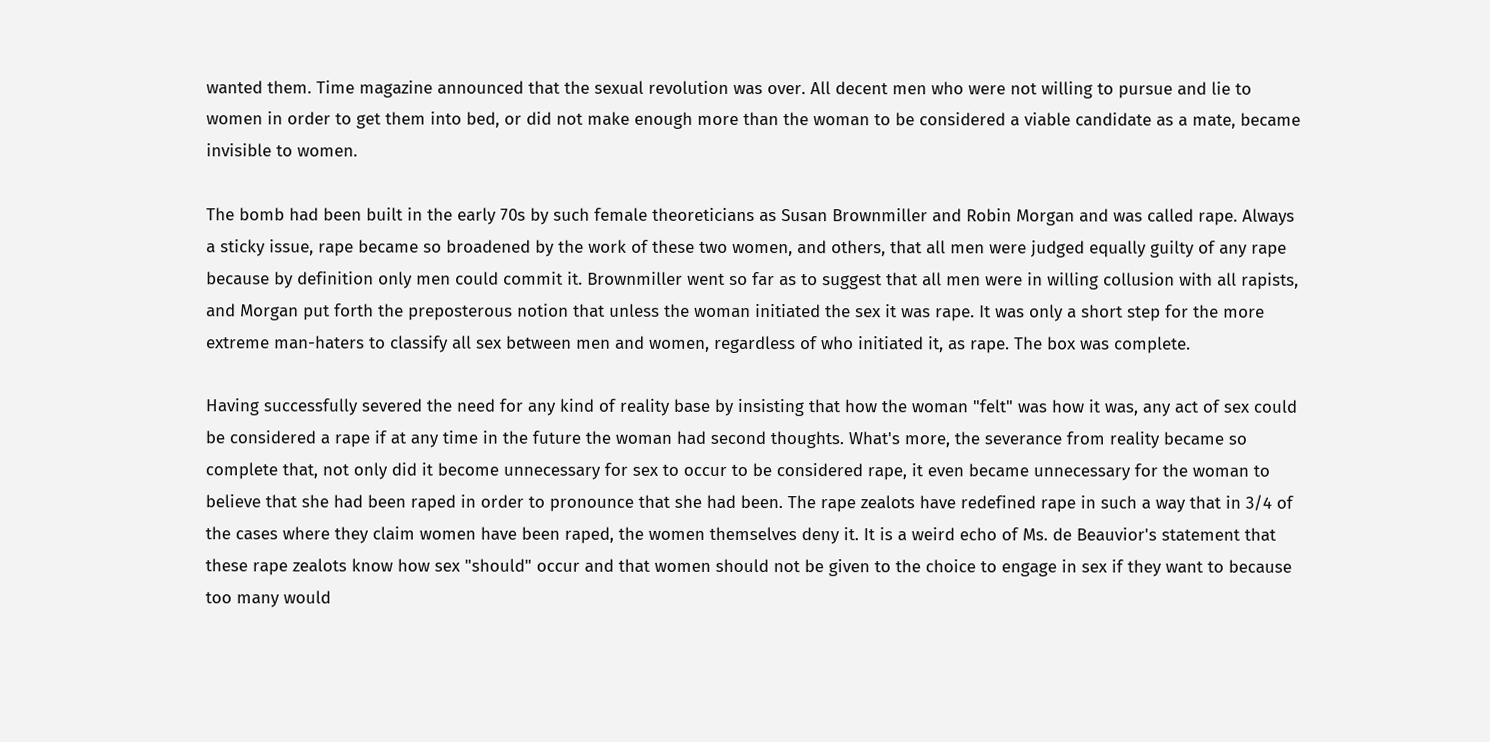wanted them. Time magazine announced that the sexual revolution was over. All decent men who were not willing to pursue and lie to women in order to get them into bed, or did not make enough more than the woman to be considered a viable candidate as a mate, became invisible to women.

The bomb had been built in the early 70s by such female theoreticians as Susan Brownmiller and Robin Morgan and was called rape. Always a sticky issue, rape became so broadened by the work of these two women, and others, that all men were judged equally guilty of any rape because by definition only men could commit it. Brownmiller went so far as to suggest that all men were in willing collusion with all rapists, and Morgan put forth the preposterous notion that unless the woman initiated the sex it was rape. It was only a short step for the more extreme man-haters to classify all sex between men and women, regardless of who initiated it, as rape. The box was complete.

Having successfully severed the need for any kind of reality base by insisting that how the woman "felt" was how it was, any act of sex could be considered a rape if at any time in the future the woman had second thoughts. What's more, the severance from reality became so complete that, not only did it become unnecessary for sex to occur to be considered rape, it even became unnecessary for the woman to believe that she had been raped in order to pronounce that she had been. The rape zealots have redefined rape in such a way that in 3/4 of the cases where they claim women have been raped, the women themselves deny it. It is a weird echo of Ms. de Beauvior's statement that these rape zealots know how sex "should" occur and that women should not be given to the choice to engage in sex if they want to because too many would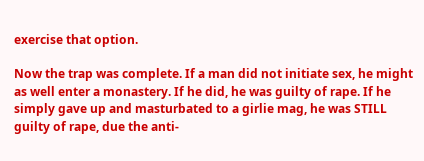exercise that option.

Now the trap was complete. If a man did not initiate sex, he might as well enter a monastery. If he did, he was guilty of rape. If he simply gave up and masturbated to a girlie mag, he was STILL guilty of rape, due the anti-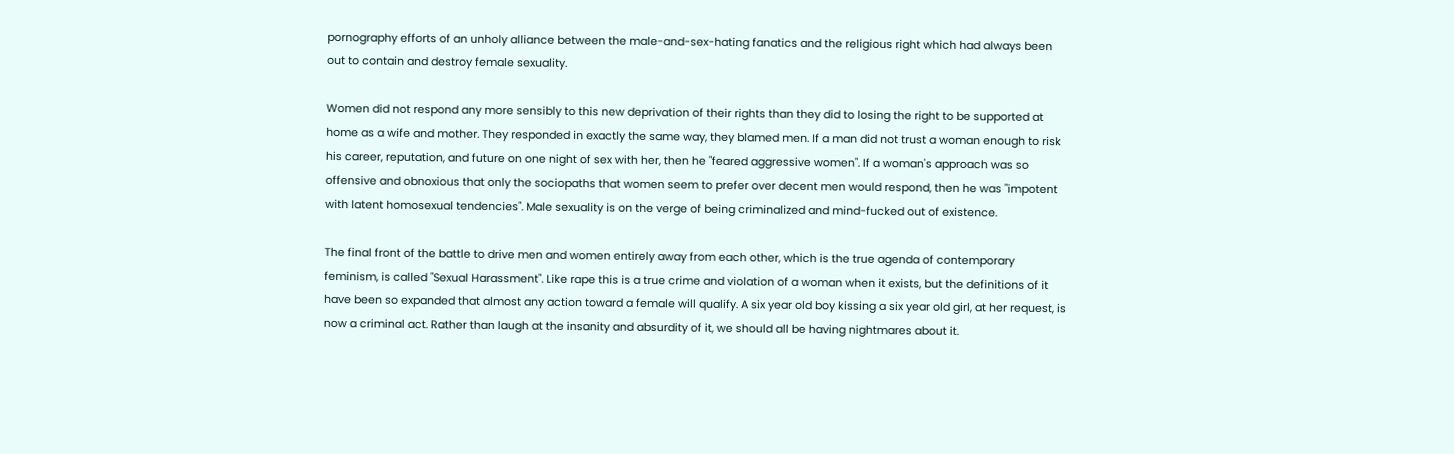pornography efforts of an unholy alliance between the male-and-sex-hating fanatics and the religious right which had always been out to contain and destroy female sexuality.

Women did not respond any more sensibly to this new deprivation of their rights than they did to losing the right to be supported at home as a wife and mother. They responded in exactly the same way, they blamed men. If a man did not trust a woman enough to risk his career, reputation, and future on one night of sex with her, then he "feared aggressive women". If a woman's approach was so offensive and obnoxious that only the sociopaths that women seem to prefer over decent men would respond, then he was "impotent with latent homosexual tendencies". Male sexuality is on the verge of being criminalized and mind-fucked out of existence.

The final front of the battle to drive men and women entirely away from each other, which is the true agenda of contemporary feminism, is called "Sexual Harassment". Like rape this is a true crime and violation of a woman when it exists, but the definitions of it have been so expanded that almost any action toward a female will qualify. A six year old boy kissing a six year old girl, at her request, is now a criminal act. Rather than laugh at the insanity and absurdity of it, we should all be having nightmares about it.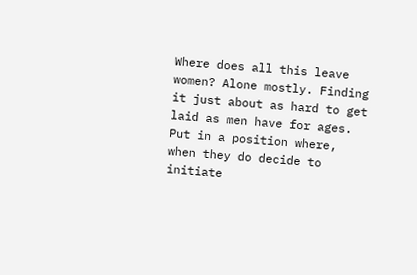Where does all this leave women? Alone mostly. Finding it just about as hard to get laid as men have for ages. Put in a position where, when they do decide to initiate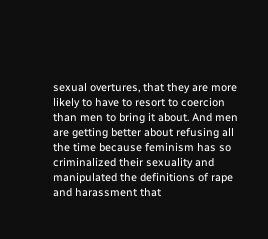sexual overtures, that they are more likely to have to resort to coercion than men to bring it about. And men are getting better about refusing all the time because feminism has so criminalized their sexuality and manipulated the definitions of rape and harassment that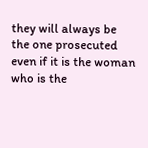they will always be the one prosecuted even if it is the woman who is the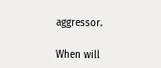aggressor.

When will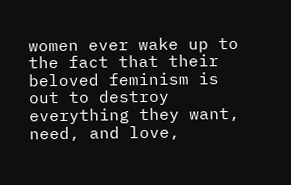women ever wake up to the fact that their beloved feminism is out to destroy everything they want, need, and love,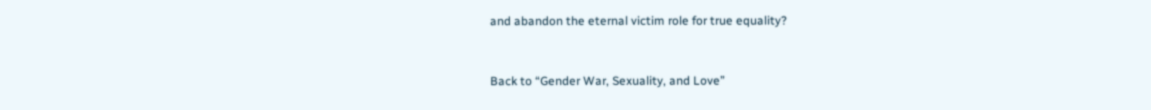and abandon the eternal victim role for true equality?


Back to “Gender War, Sexuality, and Love”